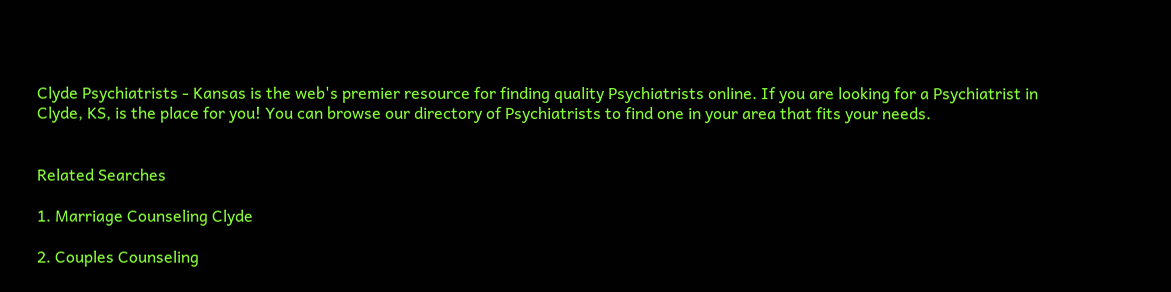Clyde Psychiatrists - Kansas is the web's premier resource for finding quality Psychiatrists online. If you are looking for a Psychiatrist in Clyde, KS, is the place for you! You can browse our directory of Psychiatrists to find one in your area that fits your needs.


Related Searches

1. Marriage Counseling Clyde

2. Couples Counseling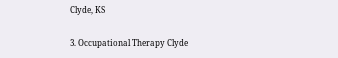Clyde, KS

3. Occupational Therapy Clyde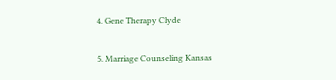4. Gene Therapy Clyde

5. Marriage Counseling Kansas